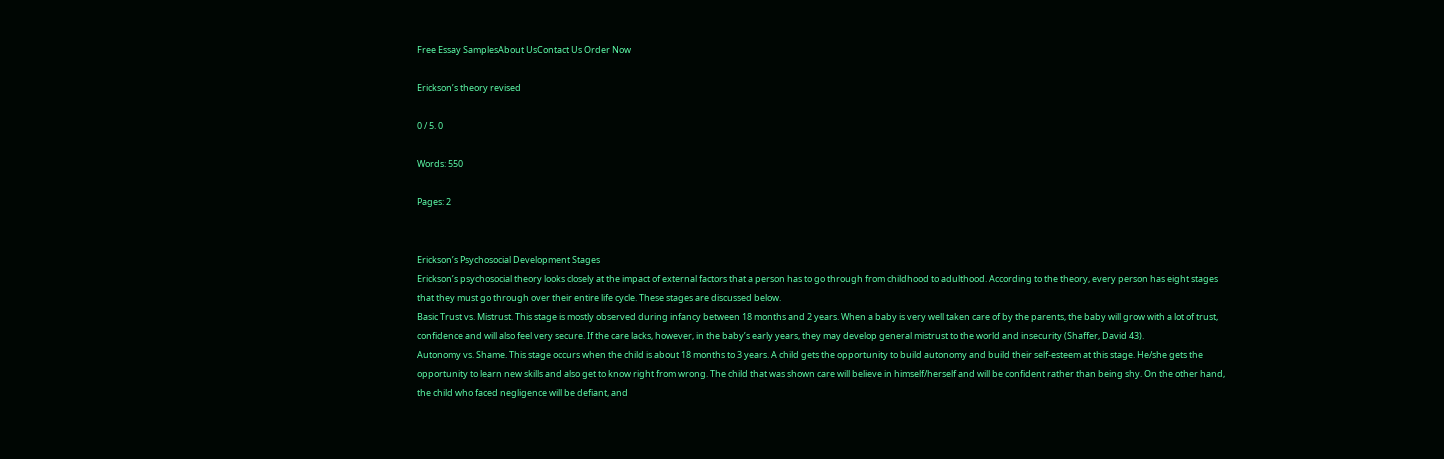Free Essay SamplesAbout UsContact Us Order Now

Erickson’s theory revised

0 / 5. 0

Words: 550

Pages: 2


Erickson’s Psychosocial Development Stages
Erickson’s psychosocial theory looks closely at the impact of external factors that a person has to go through from childhood to adulthood. According to the theory, every person has eight stages that they must go through over their entire life cycle. These stages are discussed below.
Basic Trust vs. Mistrust. This stage is mostly observed during infancy between 18 months and 2 years. When a baby is very well taken care of by the parents, the baby will grow with a lot of trust, confidence and will also feel very secure. If the care lacks, however, in the baby’s early years, they may develop general mistrust to the world and insecurity (Shaffer, David 43).
Autonomy vs. Shame. This stage occurs when the child is about 18 months to 3 years. A child gets the opportunity to build autonomy and build their self-esteem at this stage. He/she gets the opportunity to learn new skills and also get to know right from wrong. The child that was shown care will believe in himself/herself and will be confident rather than being shy. On the other hand, the child who faced negligence will be defiant, and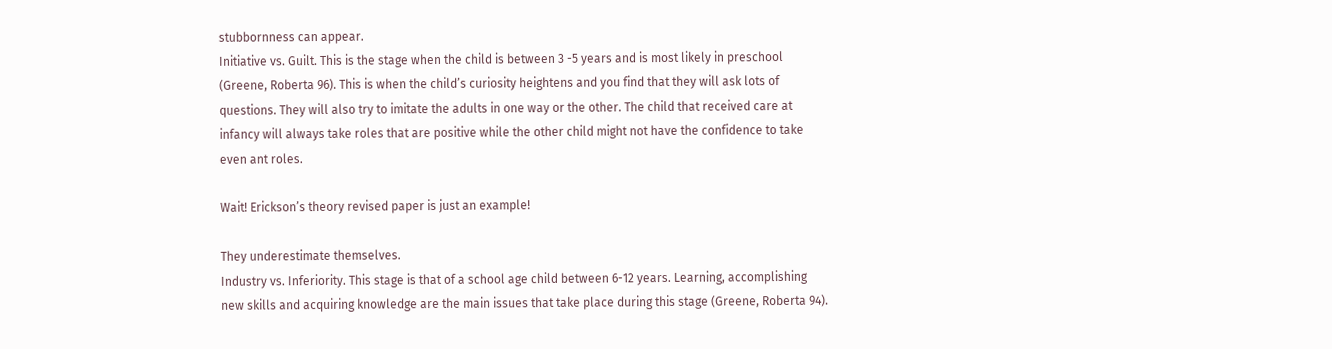stubbornness can appear.
Initiative vs. Guilt. This is the stage when the child is between 3 -5 years and is most likely in preschool (Greene, Roberta 96). This is when the child’s curiosity heightens and you find that they will ask lots of questions. They will also try to imitate the adults in one way or the other. The child that received care at infancy will always take roles that are positive while the other child might not have the confidence to take even ant roles.

Wait! Erickson’s theory revised paper is just an example!

They underestimate themselves.
Industry vs. Inferiority. This stage is that of a school age child between 6-12 years. Learning, accomplishing new skills and acquiring knowledge are the main issues that take place during this stage (Greene, Roberta 94).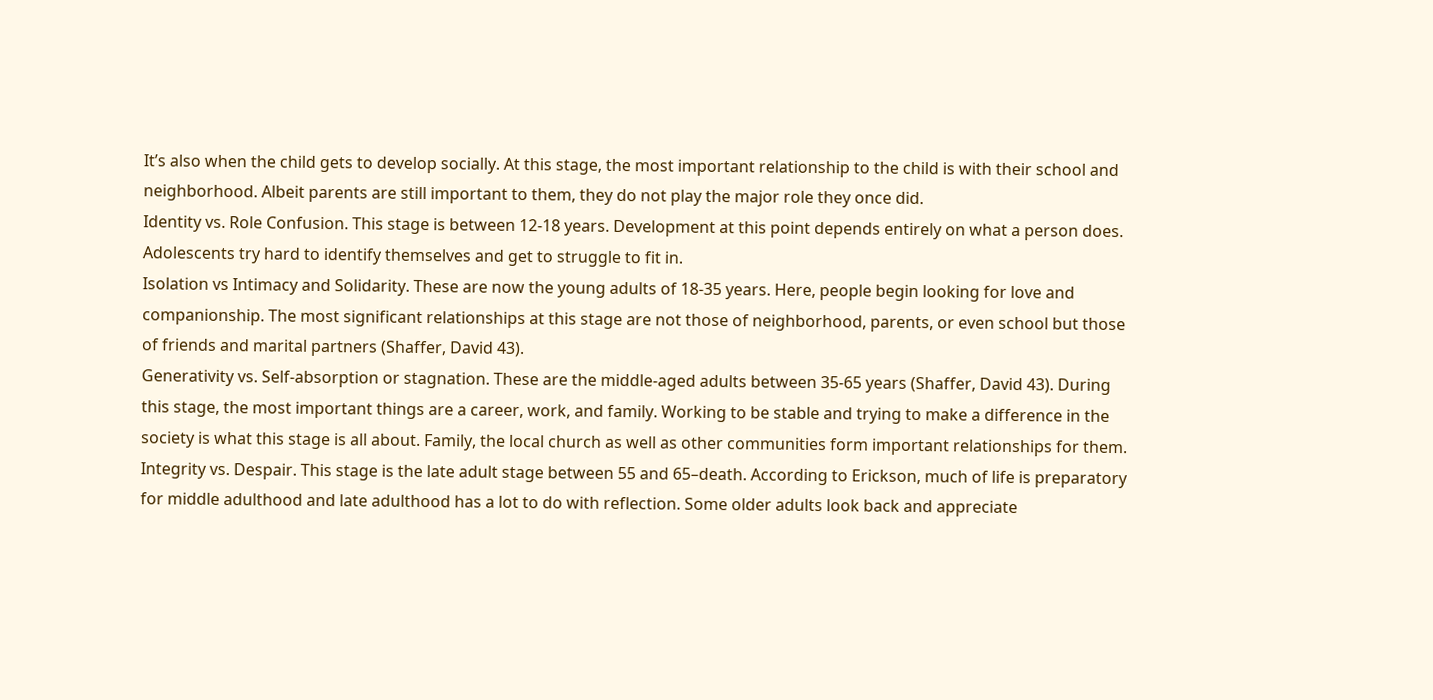It’s also when the child gets to develop socially. At this stage, the most important relationship to the child is with their school and neighborhood. Albeit parents are still important to them, they do not play the major role they once did.
Identity vs. Role Confusion. This stage is between 12-18 years. Development at this point depends entirely on what a person does. Adolescents try hard to identify themselves and get to struggle to fit in.
Isolation vs Intimacy and Solidarity. These are now the young adults of 18-35 years. Here, people begin looking for love and companionship. The most significant relationships at this stage are not those of neighborhood, parents, or even school but those of friends and marital partners (Shaffer, David 43).
Generativity vs. Self-absorption or stagnation. These are the middle-aged adults between 35-65 years (Shaffer, David 43). During this stage, the most important things are a career, work, and family. Working to be stable and trying to make a difference in the society is what this stage is all about. Family, the local church as well as other communities form important relationships for them.
Integrity vs. Despair. This stage is the late adult stage between 55 and 65–death. According to Erickson, much of life is preparatory for middle adulthood and late adulthood has a lot to do with reflection. Some older adults look back and appreciate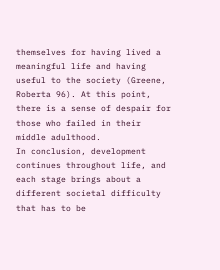themselves for having lived a meaningful life and having useful to the society (Greene, Roberta 96). At this point, there is a sense of despair for those who failed in their middle adulthood.
In conclusion, development continues throughout life, and each stage brings about a different societal difficulty that has to be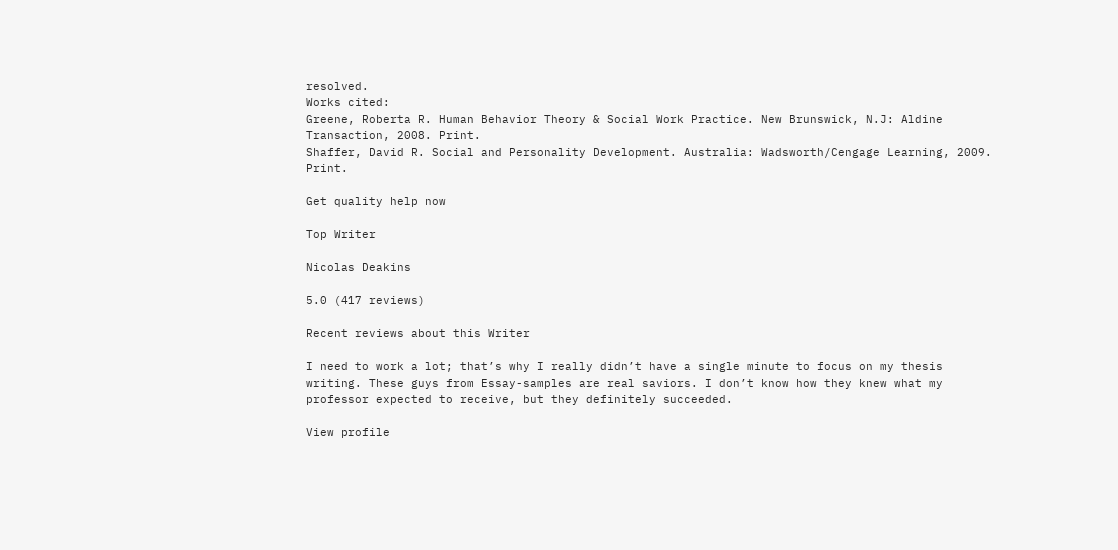resolved.
Works cited:
Greene, Roberta R. Human Behavior Theory & Social Work Practice. New Brunswick, N.J: Aldine Transaction, 2008. Print.
Shaffer, David R. Social and Personality Development. Australia: Wadsworth/Cengage Learning, 2009. Print.

Get quality help now

Top Writer

Nicolas Deakins

5.0 (417 reviews)

Recent reviews about this Writer

I need to work a lot; that’s why I really didn’t have a single minute to focus on my thesis writing. These guys from Essay-samples are real saviors. I don’t know how they knew what my professor expected to receive, but they definitely succeeded.

View profile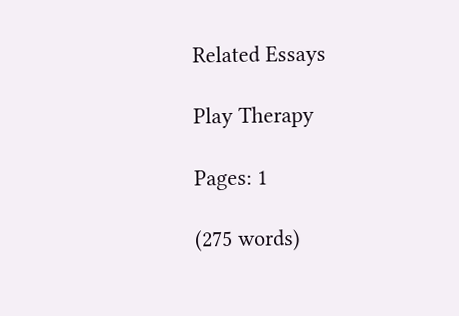Related Essays

Play Therapy

Pages: 1

(275 words)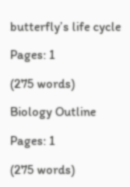butterfly’s life cycle

Pages: 1

(275 words)

Biology Outline

Pages: 1

(275 words)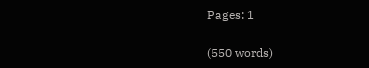Pages: 1

(550 words)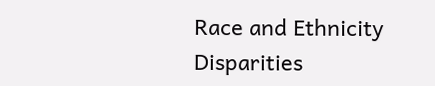Race and Ethnicity Disparities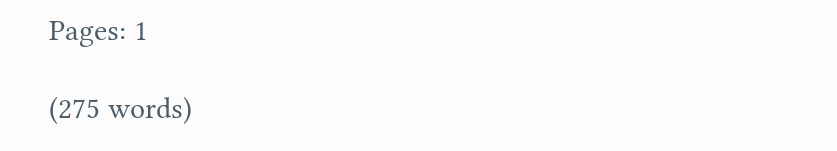Pages: 1

(275 words)